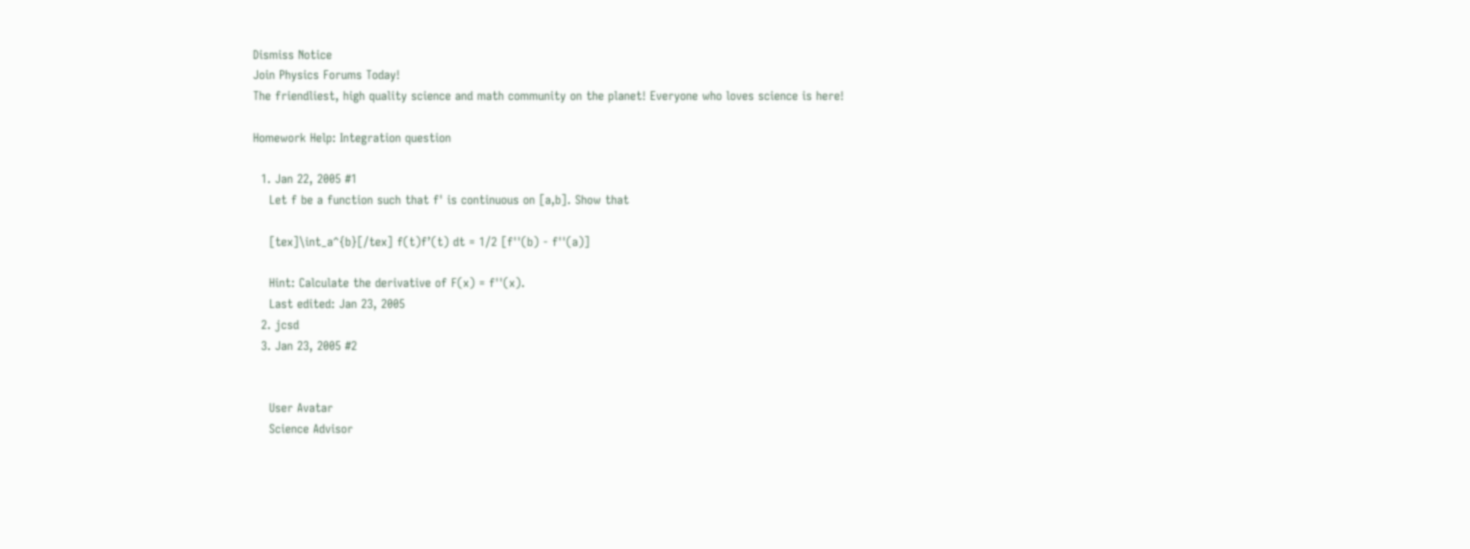Dismiss Notice
Join Physics Forums Today!
The friendliest, high quality science and math community on the planet! Everyone who loves science is here!

Homework Help: Integration question

  1. Jan 22, 2005 #1
    Let f be a function such that f' is continuous on [a,b]. Show that

    [tex]\int_a^{b}[/tex] f(t)f’(t) dt = 1/2 [f''(b) - f''(a)]

    Hint: Calculate the derivative of F(x) = f''(x).
    Last edited: Jan 23, 2005
  2. jcsd
  3. Jan 23, 2005 #2


    User Avatar
    Science Advisor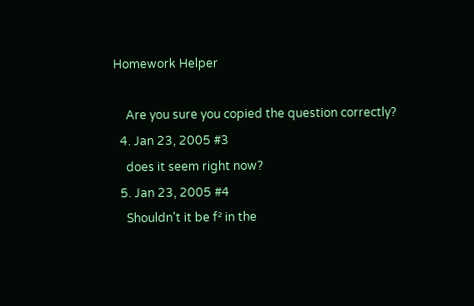Homework Helper

    Are you sure you copied the question correctly?
  4. Jan 23, 2005 #3
    does it seem right now?
  5. Jan 23, 2005 #4
    Shouldn't it be f² in the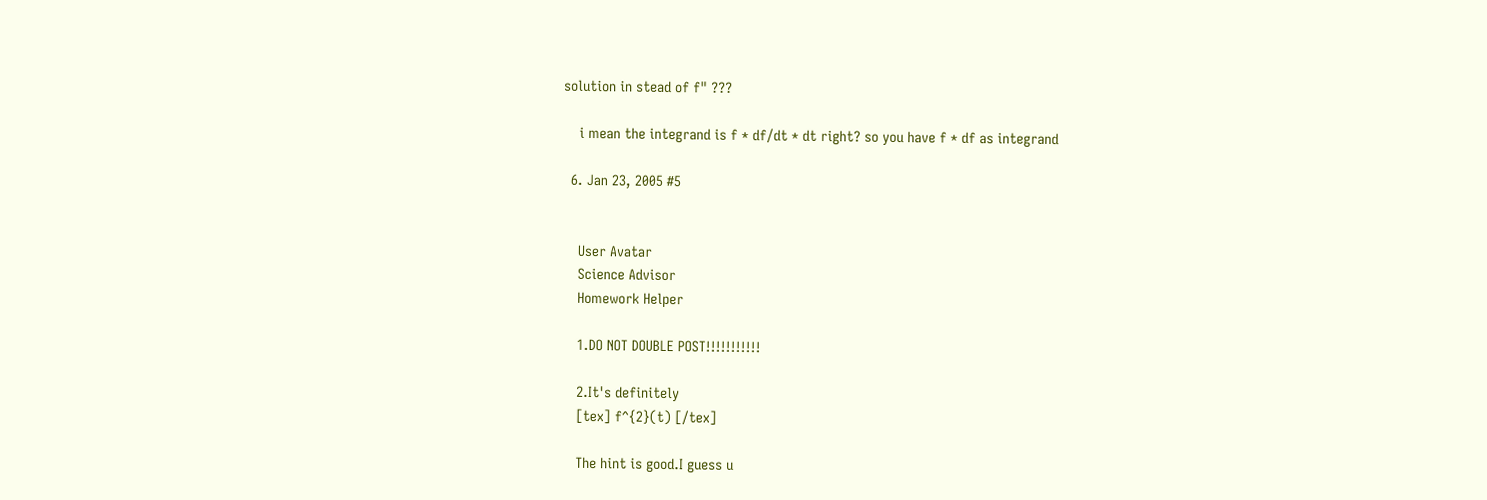solution in stead of f" ???

    i mean the integrand is f * df/dt * dt right? so you have f * df as integrand

  6. Jan 23, 2005 #5


    User Avatar
    Science Advisor
    Homework Helper

    1.DO NOT DOUBLE POST!!!!!!!!!!!

    2.It's definitely
    [tex] f^{2}(t) [/tex]

    The hint is good.I guess u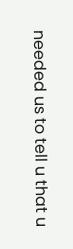needed us to tell u that u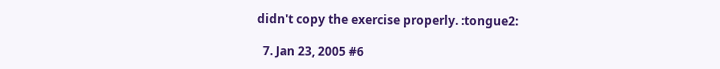didn't copy the exercise properly. :tongue2:

  7. Jan 23, 2005 #6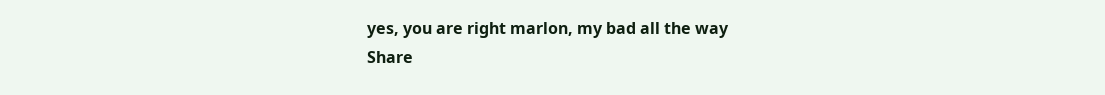yes, you are right marlon, my bad all the way
Share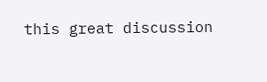this great discussion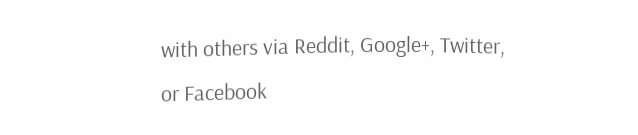with others via Reddit, Google+, Twitter, or Facebook